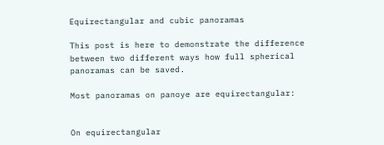Equirectangular and cubic panoramas

This post is here to demonstrate the difference between two different ways how full spherical panoramas can be saved.

Most panoramas on panoye are equirectangular:


On equirectangular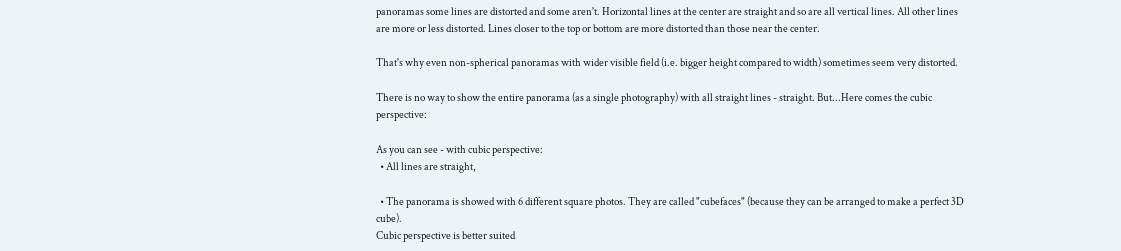panoramas some lines are distorted and some aren't. Horizontal lines at the center are straight and so are all vertical lines. All other lines are more or less distorted. Lines closer to the top or bottom are more distorted than those near the center.

That's why even non-spherical panoramas with wider visible field (i.e. bigger height compared to width) sometimes seem very distorted.

There is no way to show the entire panorama (as a single photography) with all straight lines - straight. But...Here comes the cubic perspective:

As you can see - with cubic perspective:
  • All lines are straight,

  • The panorama is showed with 6 different square photos. They are called "cubefaces" (because they can be arranged to make a perfect 3D cube).
Cubic perspective is better suited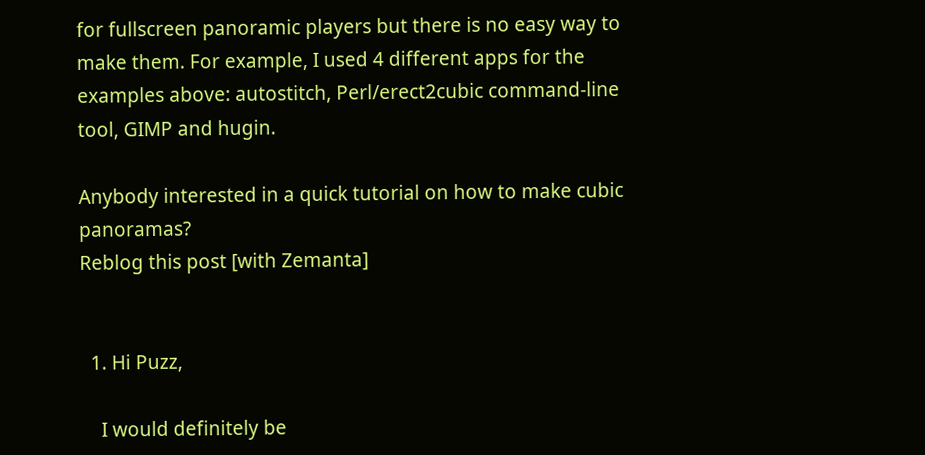for fullscreen panoramic players but there is no easy way to make them. For example, I used 4 different apps for the examples above: autostitch, Perl/erect2cubic command-line tool, GIMP and hugin.

Anybody interested in a quick tutorial on how to make cubic panoramas?
Reblog this post [with Zemanta]


  1. Hi Puzz,

    I would definitely be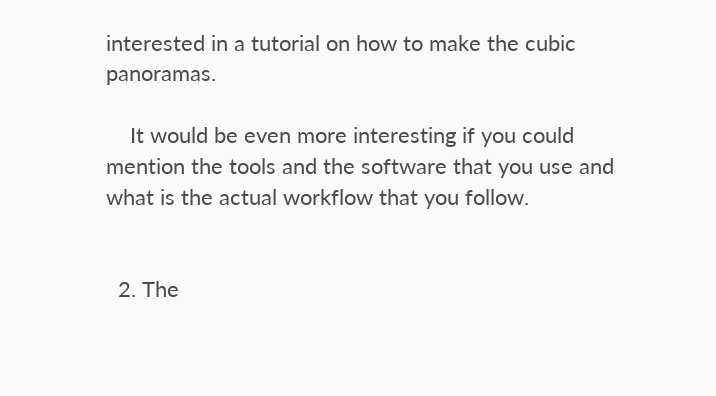interested in a tutorial on how to make the cubic panoramas.

    It would be even more interesting if you could mention the tools and the software that you use and what is the actual workflow that you follow.


  2. The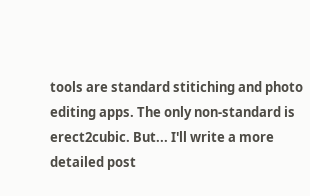tools are standard stitiching and photo editing apps. The only non-standard is erect2cubic. But... I'll write a more detailed post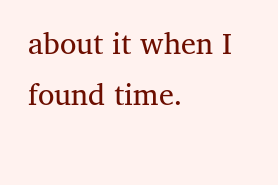about it when I found time.